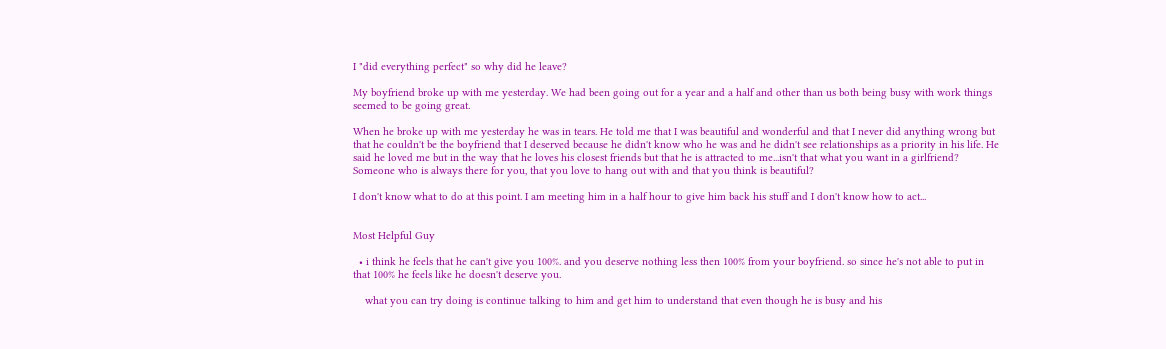I "did everything perfect" so why did he leave?

My boyfriend broke up with me yesterday. We had been going out for a year and a half and other than us both being busy with work things seemed to be going great.

When he broke up with me yesterday he was in tears. He told me that I was beautiful and wonderful and that I never did anything wrong but that he couldn't be the boyfriend that I deserved because he didn't know who he was and he didn't see relationships as a priority in his life. He said he loved me but in the way that he loves his closest friends but that he is attracted to me...isn't that what you want in a girlfriend? Someone who is always there for you, that you love to hang out with and that you think is beautiful?

I don't know what to do at this point. I am meeting him in a half hour to give him back his stuff and I don't know how to act...


Most Helpful Guy

  • i think he feels that he can't give you 100%. and you deserve nothing less then 100% from your boyfriend. so since he's not able to put in that 100% he feels like he doesn't deserve you.

    what you can try doing is continue talking to him and get him to understand that even though he is busy and his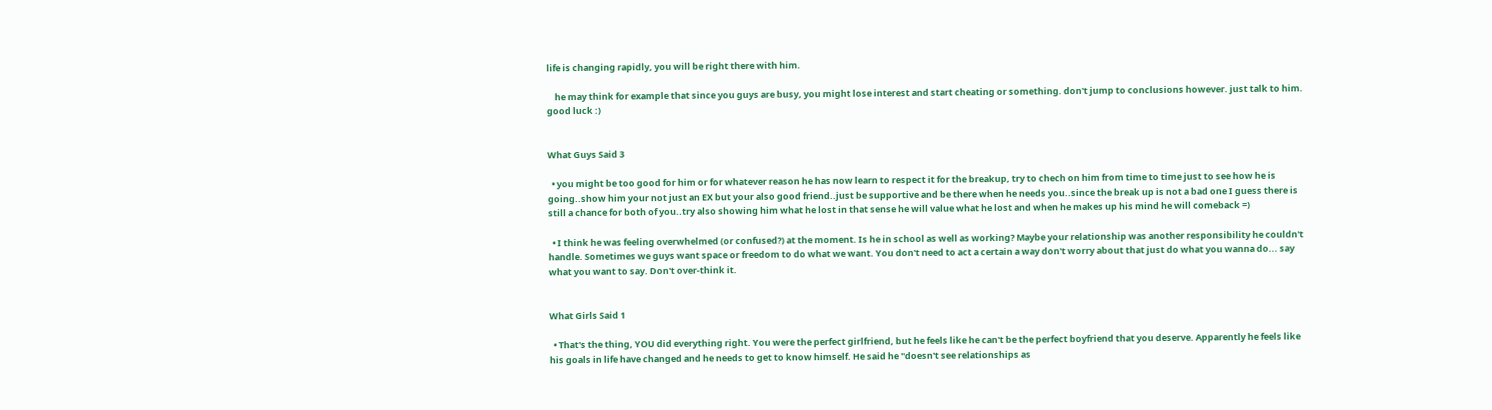life is changing rapidly, you will be right there with him.

    he may think for example that since you guys are busy, you might lose interest and start cheating or something. don't jump to conclusions however. just talk to him. good luck :)


What Guys Said 3

  • you might be too good for him or for whatever reason he has now learn to respect it for the breakup, try to chech on him from time to time just to see how he is going..show him your not just an EX but your also good friend..just be supportive and be there when he needs you..since the break up is not a bad one I guess there is still a chance for both of you..try also showing him what he lost in that sense he will value what he lost and when he makes up his mind he will comeback =)

  • I think he was feeling overwhelmed (or confused?) at the moment. Is he in school as well as working? Maybe your relationship was another responsibility he couldn't handle. Sometimes we guys want space or freedom to do what we want. You don't need to act a certain a way don't worry about that just do what you wanna do... say what you want to say. Don't over-think it.


What Girls Said 1

  • That's the thing, YOU did everything right. You were the perfect girlfriend, but he feels like he can't be the perfect boyfriend that you deserve. Apparently he feels like his goals in life have changed and he needs to get to know himself. He said he ''doesn't see relationships as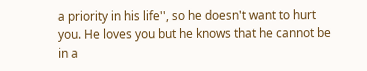a priority in his life'', so he doesn't want to hurt you. He loves you but he knows that he cannot be in a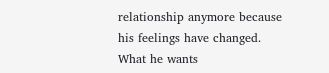relationship anymore because his feelings have changed. What he wants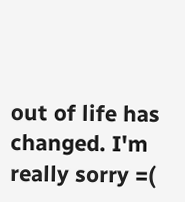out of life has changed. I'm really sorry =(